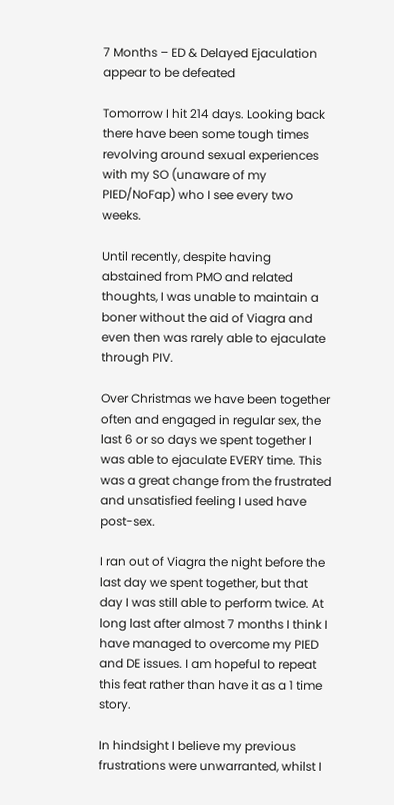7 Months – ED & Delayed Ejaculation appear to be defeated

Tomorrow I hit 214 days. Looking back there have been some tough times revolving around sexual experiences with my SO (unaware of my PIED/NoFap) who I see every two weeks.

Until recently, despite having abstained from PMO and related thoughts, I was unable to maintain a boner without the aid of Viagra and even then was rarely able to ejaculate through PIV.

Over Christmas we have been together often and engaged in regular sex, the last 6 or so days we spent together I was able to ejaculate EVERY time. This was a great change from the frustrated and unsatisfied feeling I used have post-sex.

I ran out of Viagra the night before the last day we spent together, but that day I was still able to perform twice. At long last after almost 7 months I think I have managed to overcome my PIED and DE issues. I am hopeful to repeat this feat rather than have it as a 1 time story.

In hindsight I believe my previous frustrations were unwarranted, whilst I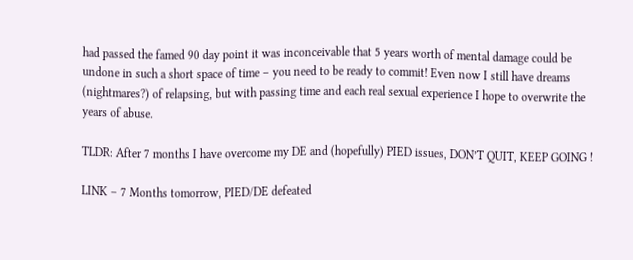had passed the famed 90 day point it was inconceivable that 5 years worth of mental damage could be undone in such a short space of time – you need to be ready to commit! Even now I still have dreams (nightmares?) of relapsing, but with passing time and each real sexual experience I hope to overwrite the years of abuse.

TLDR: After 7 months I have overcome my DE and (hopefully) PIED issues, DON’T QUIT, KEEP GOING !

LINK – 7 Months tomorrow, PIED/DE defeated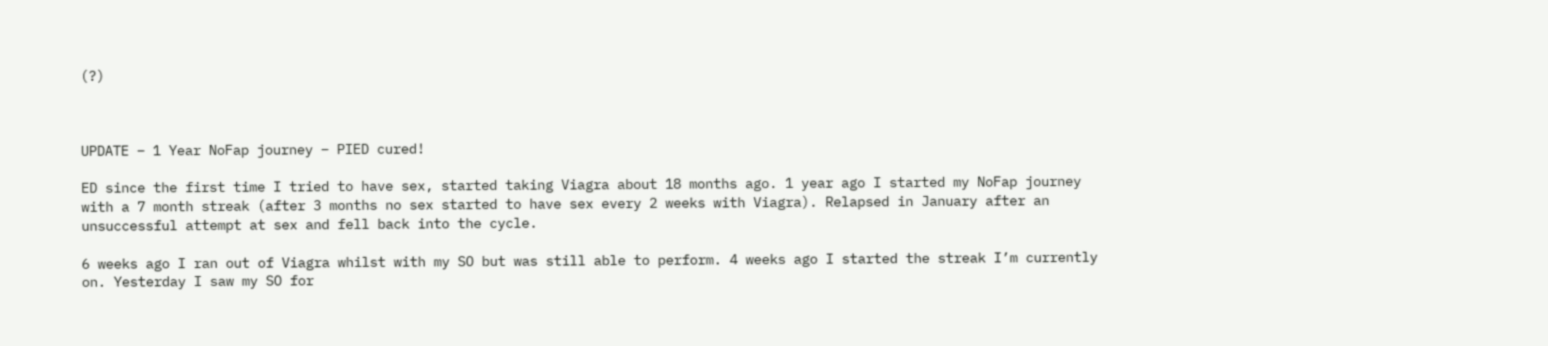(?)



UPDATE – 1 Year NoFap journey – PIED cured!

ED since the first time I tried to have sex, started taking Viagra about 18 months ago. 1 year ago I started my NoFap journey with a 7 month streak (after 3 months no sex started to have sex every 2 weeks with Viagra). Relapsed in January after an unsuccessful attempt at sex and fell back into the cycle.

6 weeks ago I ran out of Viagra whilst with my SO but was still able to perform. 4 weeks ago I started the streak I’m currently on. Yesterday I saw my SO for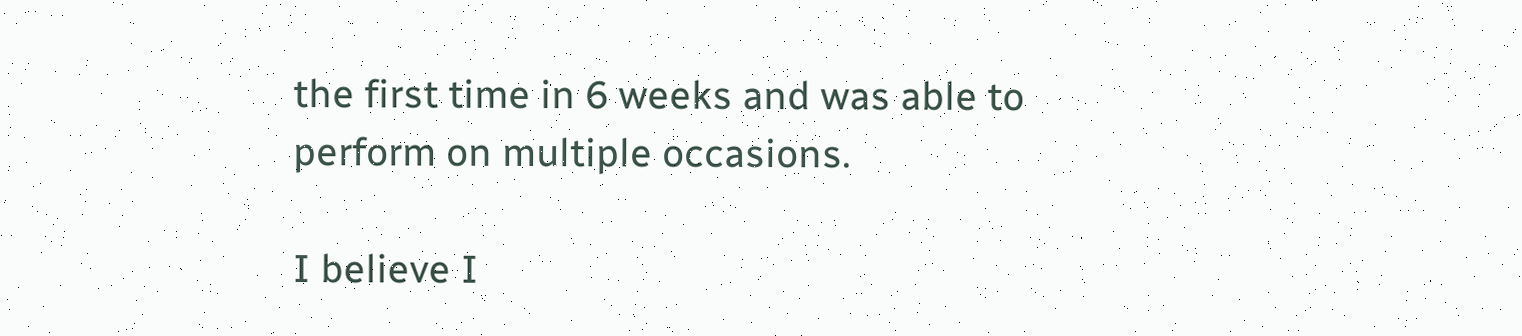the first time in 6 weeks and was able to perform on multiple occasions.

I believe I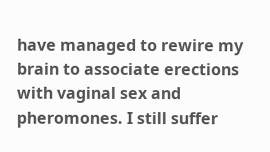have managed to rewire my brain to associate erections with vaginal sex and pheromones. I still suffer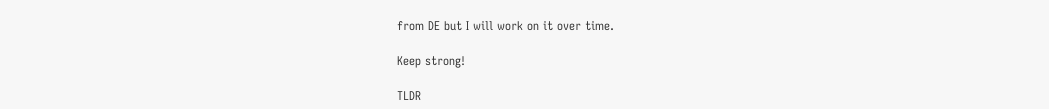from DE but I will work on it over time.

Keep strong!

TLDR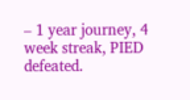– 1 year journey, 4 week streak, PIED defeated.